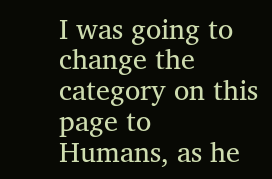I was going to change the category on this page to Humans, as he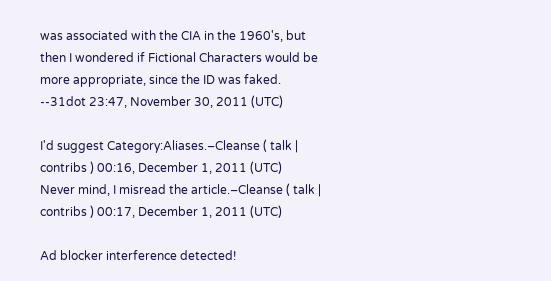was associated with the CIA in the 1960's, but then I wondered if Fictional Characters would be more appropriate, since the ID was faked. --31dot 23:47, November 30, 2011 (UTC)

I'd suggest Category:Aliases.–Cleanse ( talk | contribs ) 00:16, December 1, 2011 (UTC)
Never mind, I misread the article.–Cleanse ( talk | contribs ) 00:17, December 1, 2011 (UTC)

Ad blocker interference detected!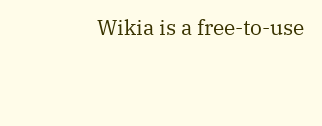Wikia is a free-to-use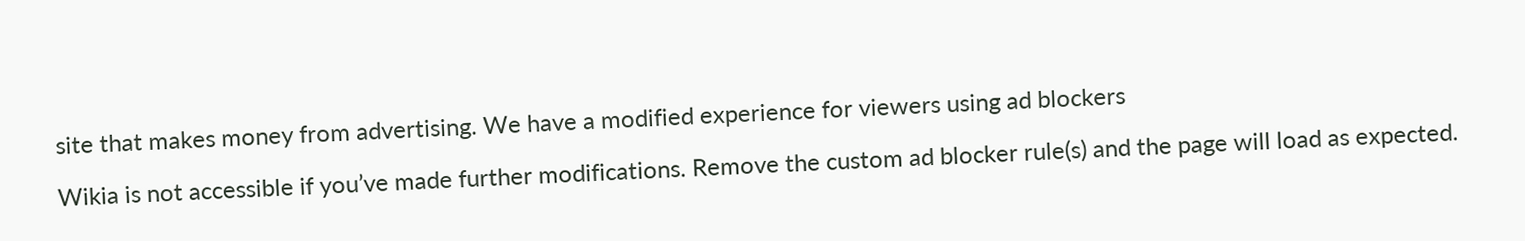site that makes money from advertising. We have a modified experience for viewers using ad blockers

Wikia is not accessible if you’ve made further modifications. Remove the custom ad blocker rule(s) and the page will load as expected.